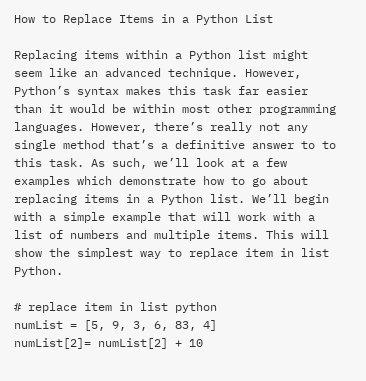How to Replace Items in a Python List

Replacing items within a Python list might seem like an advanced technique. However, Python’s syntax makes this task far easier than it would be within most other programming languages. However, there’s really not any single method that’s a definitive answer to to this task. As such, we’ll look at a few examples which demonstrate how to go about replacing items in a Python list. We’ll begin with a simple example that will work with a list of numbers and multiple items. This will show the simplest way to replace item in list Python.

# replace item in list python
numList = [5, 9, 3, 6, 83, 4]
numList[2]= numList[2] + 10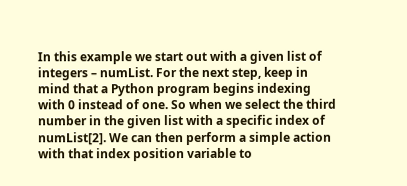In this example we start out with a given list of integers – numList. For the next step, keep in mind that a Python program begins indexing with 0 instead of one. So when we select the third number in the given list with a specific index of numList[2]. We can then perform a simple action with that index position variable to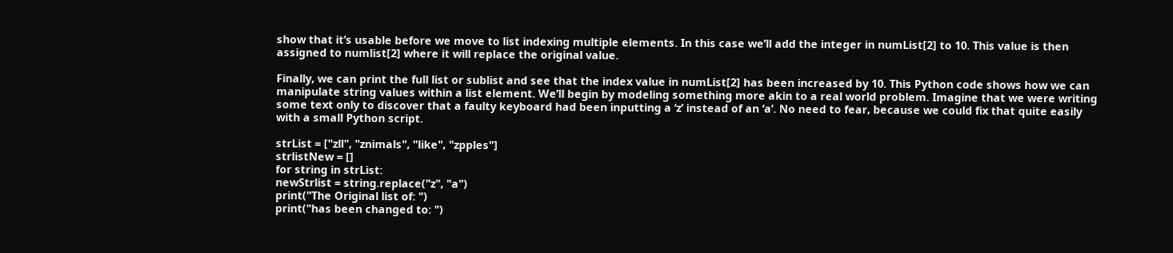show that it’s usable before we move to list indexing multiple elements. In this case we’ll add the integer in numList[2] to 10. This value is then assigned to numlist[2] where it will replace the original value.

Finally, we can print the full list or sublist and see that the index value in numList[2] has been increased by 10. This Python code shows how we can manipulate string values within a list element. We’ll begin by modeling something more akin to a real world problem. Imagine that we were writing some text only to discover that a faulty keyboard had been inputting a ‘z’ instead of an ‘a’. No need to fear, because we could fix that quite easily with a small Python script.

strList = ["zll", "znimals", "like", "zpples"]
strlistNew = []
for string in strList:
newStrlist = string.replace("z", "a")
print("The Original list of: ")
print("has been changed to: ")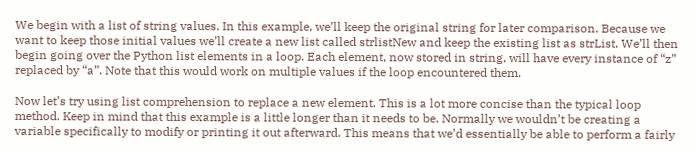We begin with a list of string values. In this example, we’ll keep the original string for later comparison. Because we want to keep those initial values we’ll create a new list called strlistNew and keep the existing list as strList. We’ll then begin going over the Python list elements in a loop. Each element, now stored in string, will have every instance of “z” replaced by “a”. Note that this would work on multiple values if the loop encountered them.

Now let’s try using list comprehension to replace a new element. This is a lot more concise than the typical loop method. Keep in mind that this example is a little longer than it needs to be. Normally we wouldn’t be creating a variable specifically to modify or printing it out afterward. This means that we’d essentially be able to perform a fairly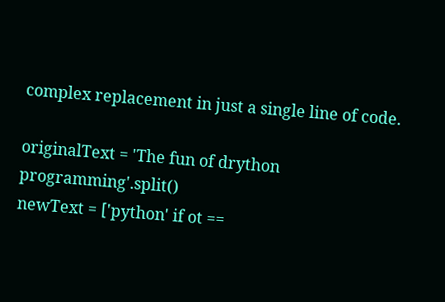complex replacement in just a single line of code.

originalText = 'The fun of drython programming'.split()
newText = ['python' if ot ==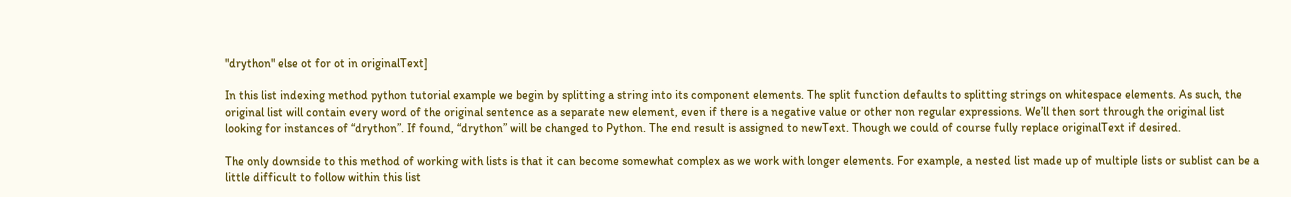"drython" else ot for ot in originalText]

In this list indexing method python tutorial example we begin by splitting a string into its component elements. The split function defaults to splitting strings on whitespace elements. As such, the original list will contain every word of the original sentence as a separate new element, even if there is a negative value or other non regular expressions. We’ll then sort through the original list looking for instances of “drython”. If found, “drython” will be changed to Python. The end result is assigned to newText. Though we could of course fully replace originalText if desired.

The only downside to this method of working with lists is that it can become somewhat complex as we work with longer elements. For example, a nested list made up of multiple lists or sublist can be a little difficult to follow within this list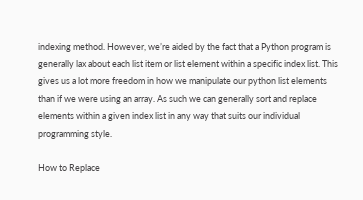indexing method. However, we’re aided by the fact that a Python program is generally lax about each list item or list element within a specific index list. This gives us a lot more freedom in how we manipulate our python list elements than if we were using an array. As such we can generally sort and replace elements within a given index list in any way that suits our individual programming style.

How to Replace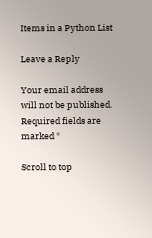Items in a Python List

Leave a Reply

Your email address will not be published. Required fields are marked *

Scroll to top